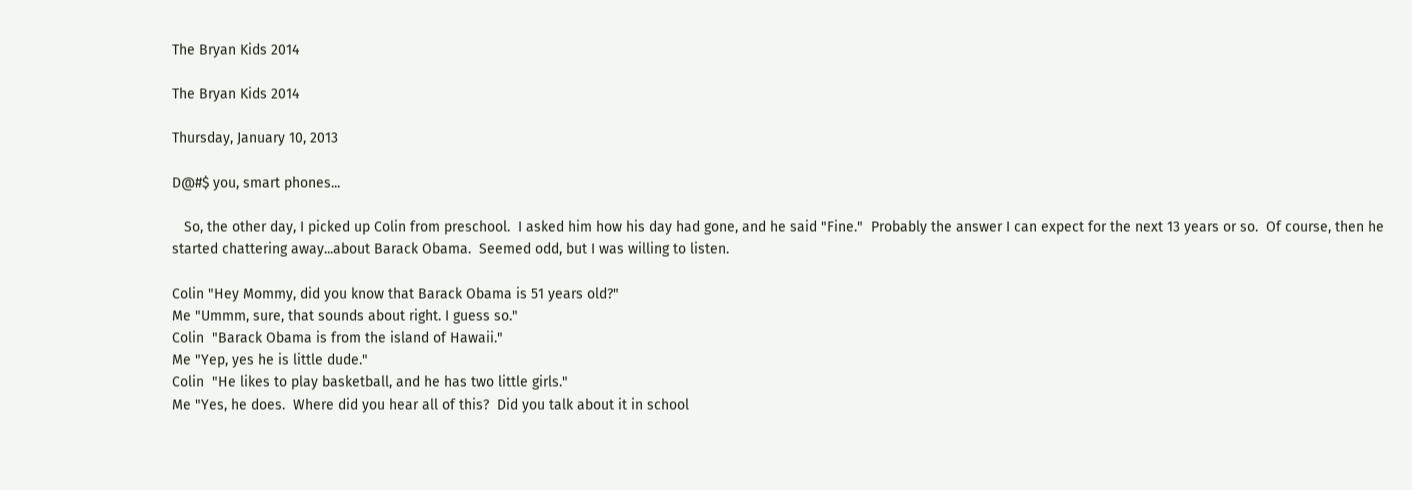The Bryan Kids 2014

The Bryan Kids 2014

Thursday, January 10, 2013

D@#$ you, smart phones...

   So, the other day, I picked up Colin from preschool.  I asked him how his day had gone, and he said "Fine."  Probably the answer I can expect for the next 13 years or so.  Of course, then he started chattering away...about Barack Obama.  Seemed odd, but I was willing to listen.

Colin "Hey Mommy, did you know that Barack Obama is 51 years old?"
Me "Ummm, sure, that sounds about right. I guess so."
Colin  "Barack Obama is from the island of Hawaii."
Me "Yep, yes he is little dude."
Colin  "He likes to play basketball, and he has two little girls."
Me "Yes, he does.  Where did you hear all of this?  Did you talk about it in school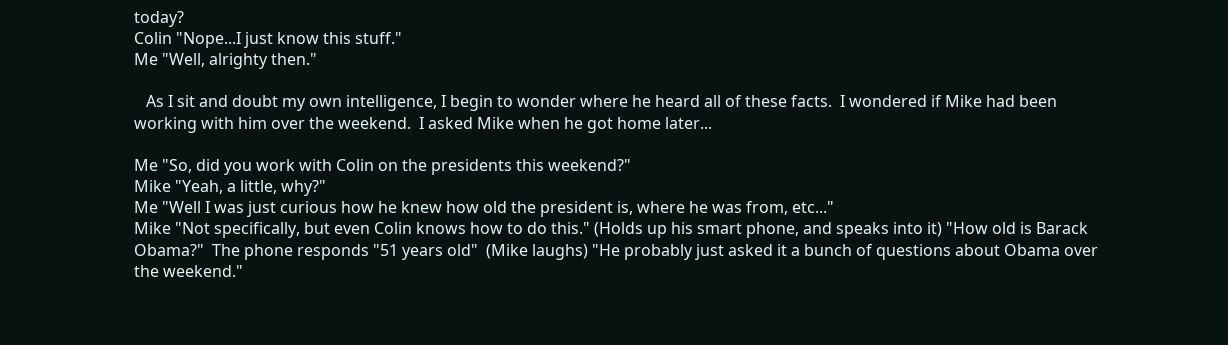today?
Colin "Nope...I just know this stuff."
Me "Well, alrighty then."

   As I sit and doubt my own intelligence, I begin to wonder where he heard all of these facts.  I wondered if Mike had been working with him over the weekend.  I asked Mike when he got home later...

Me "So, did you work with Colin on the presidents this weekend?"
Mike "Yeah, a little, why?"
Me "Well I was just curious how he knew how old the president is, where he was from, etc..."
Mike "Not specifically, but even Colin knows how to do this." (Holds up his smart phone, and speaks into it) "How old is Barack Obama?"  The phone responds "51 years old"  (Mike laughs) "He probably just asked it a bunch of questions about Obama over the weekend."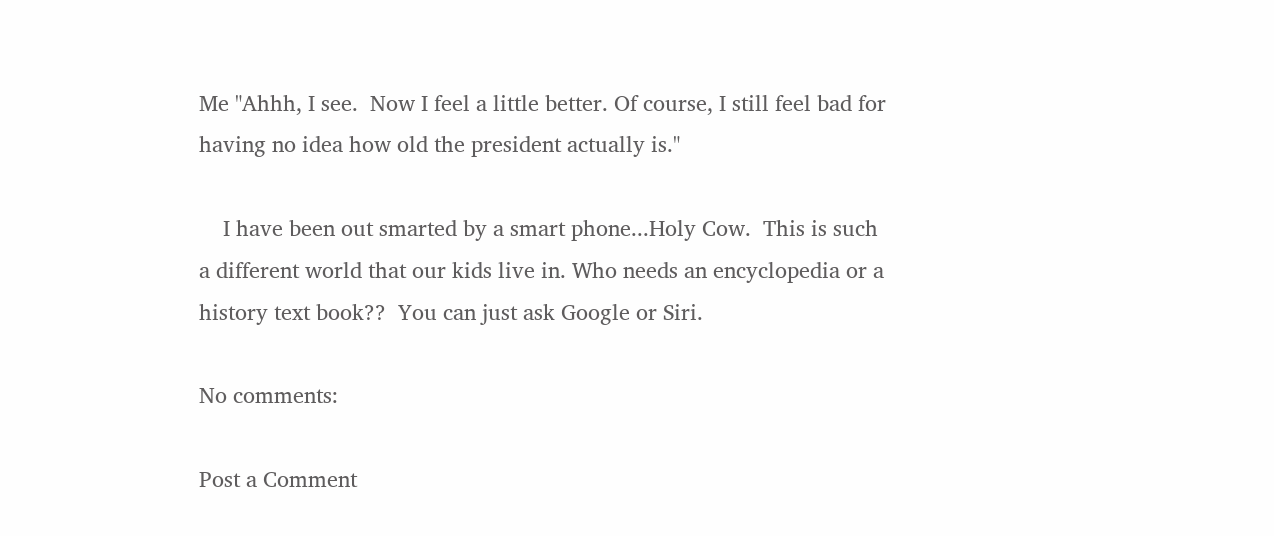Me "Ahhh, I see.  Now I feel a little better. Of course, I still feel bad for having no idea how old the president actually is."

    I have been out smarted by a smart phone...Holy Cow.  This is such a different world that our kids live in. Who needs an encyclopedia or a history text book??  You can just ask Google or Siri.

No comments:

Post a Comment